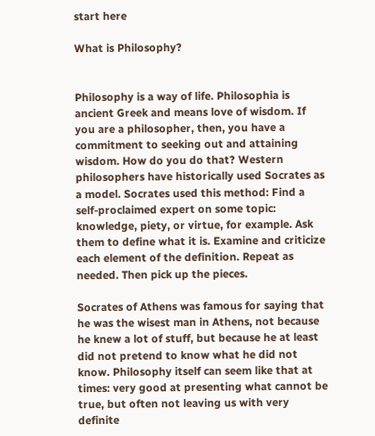start here

What is Philosophy?


Philosophy is a way of life. Philosophia is ancient Greek and means love of wisdom. If you are a philosopher, then, you have a commitment to seeking out and attaining wisdom. How do you do that? Western philosophers have historically used Socrates as a model. Socrates used this method: Find a self-proclaimed expert on some topic: knowledge, piety, or virtue, for example. Ask them to define what it is. Examine and criticize each element of the definition. Repeat as needed. Then pick up the pieces.

Socrates of Athens was famous for saying that he was the wisest man in Athens, not because he knew a lot of stuff, but because he at least did not pretend to know what he did not know. Philosophy itself can seem like that at times: very good at presenting what cannot be true, but often not leaving us with very definite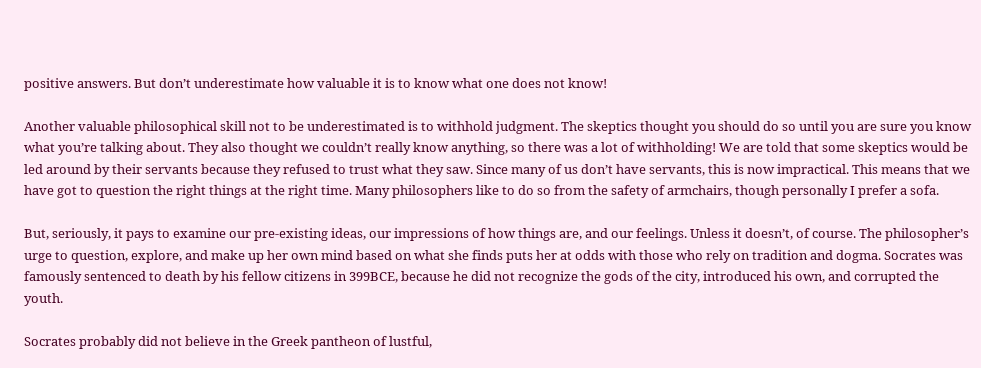positive answers. But don’t underestimate how valuable it is to know what one does not know!

Another valuable philosophical skill not to be underestimated is to withhold judgment. The skeptics thought you should do so until you are sure you know what you’re talking about. They also thought we couldn’t really know anything, so there was a lot of withholding! We are told that some skeptics would be led around by their servants because they refused to trust what they saw. Since many of us don’t have servants, this is now impractical. This means that we have got to question the right things at the right time. Many philosophers like to do so from the safety of armchairs, though personally I prefer a sofa.

But, seriously, it pays to examine our pre-existing ideas, our impressions of how things are, and our feelings. Unless it doesn’t, of course. The philosopher’s urge to question, explore, and make up her own mind based on what she finds puts her at odds with those who rely on tradition and dogma. Socrates was famously sentenced to death by his fellow citizens in 399BCE, because he did not recognize the gods of the city, introduced his own, and corrupted the youth.

Socrates probably did not believe in the Greek pantheon of lustful,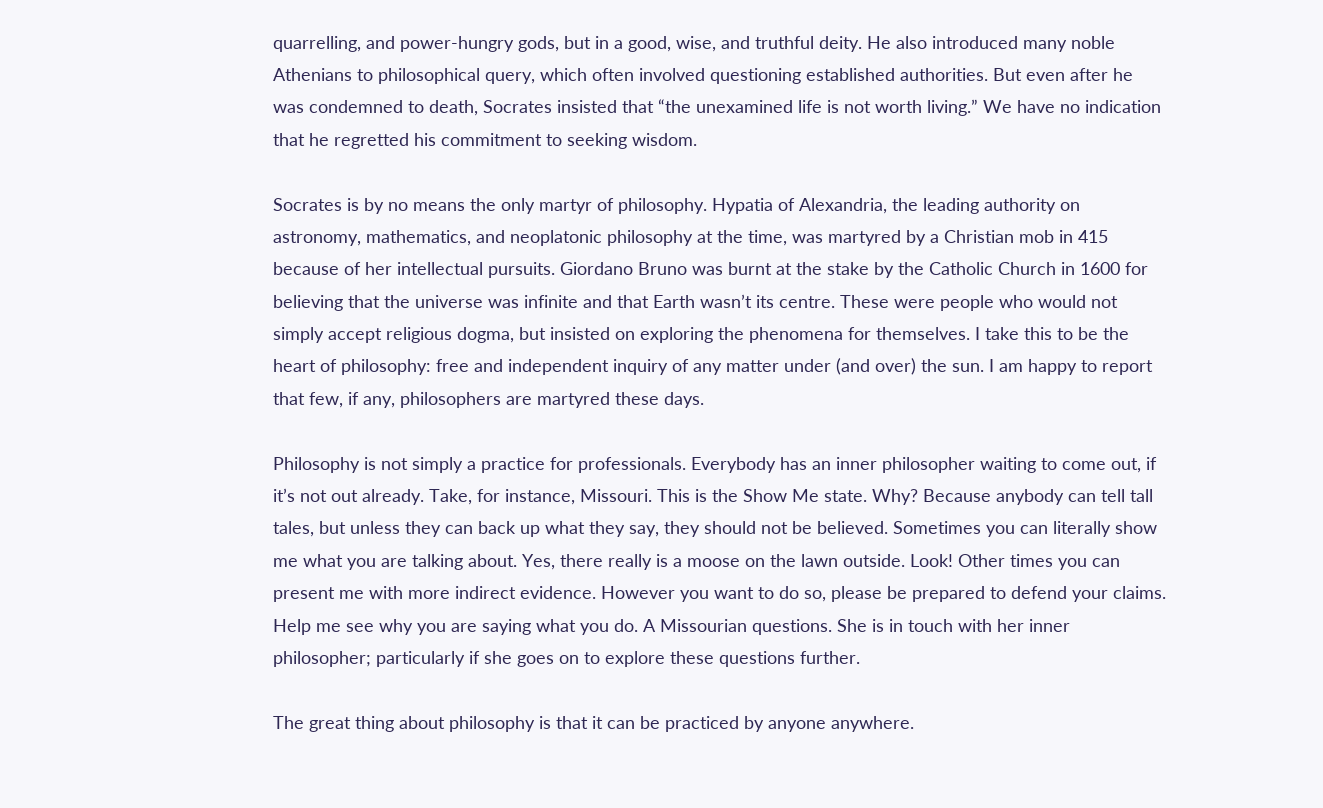quarrelling, and power-hungry gods, but in a good, wise, and truthful deity. He also introduced many noble Athenians to philosophical query, which often involved questioning established authorities. But even after he was condemned to death, Socrates insisted that “the unexamined life is not worth living.” We have no indication that he regretted his commitment to seeking wisdom.

Socrates is by no means the only martyr of philosophy. Hypatia of Alexandria, the leading authority on astronomy, mathematics, and neoplatonic philosophy at the time, was martyred by a Christian mob in 415 because of her intellectual pursuits. Giordano Bruno was burnt at the stake by the Catholic Church in 1600 for believing that the universe was infinite and that Earth wasn’t its centre. These were people who would not simply accept religious dogma, but insisted on exploring the phenomena for themselves. I take this to be the heart of philosophy: free and independent inquiry of any matter under (and over) the sun. I am happy to report that few, if any, philosophers are martyred these days.

Philosophy is not simply a practice for professionals. Everybody has an inner philosopher waiting to come out, if it’s not out already. Take, for instance, Missouri. This is the Show Me state. Why? Because anybody can tell tall tales, but unless they can back up what they say, they should not be believed. Sometimes you can literally show me what you are talking about. Yes, there really is a moose on the lawn outside. Look! Other times you can present me with more indirect evidence. However you want to do so, please be prepared to defend your claims. Help me see why you are saying what you do. A Missourian questions. She is in touch with her inner philosopher; particularly if she goes on to explore these questions further.

The great thing about philosophy is that it can be practiced by anyone anywhere.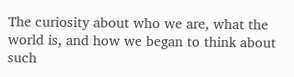The curiosity about who we are, what the world is, and how we began to think about such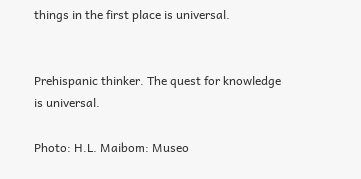things in the first place is universal.


Prehispanic thinker. The quest for knowledge is universal.

Photo: H.L. Maibom: Museo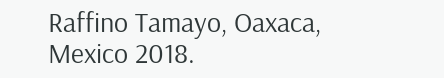Raffino Tamayo, Oaxaca, Mexico 2018.